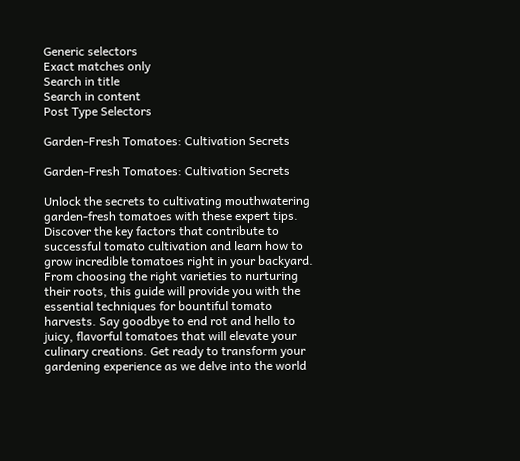Generic selectors
Exact matches only
Search in title
Search in content
Post Type Selectors

Garden-Fresh Tomatoes: Cultivation Secrets

Garden-Fresh Tomatoes: Cultivation Secrets

Unlock the secrets to cultivating mouthwatering garden-fresh tomatoes with these expert tips. Discover the key factors that contribute to successful tomato cultivation and learn how to grow incredible tomatoes right in your backyard. From choosing the right varieties to nurturing their roots, this guide will provide you with the essential techniques for bountiful tomato harvests. Say goodbye to end rot and hello to juicy, flavorful tomatoes that will elevate your culinary creations. Get ready to transform your gardening experience as we delve into the world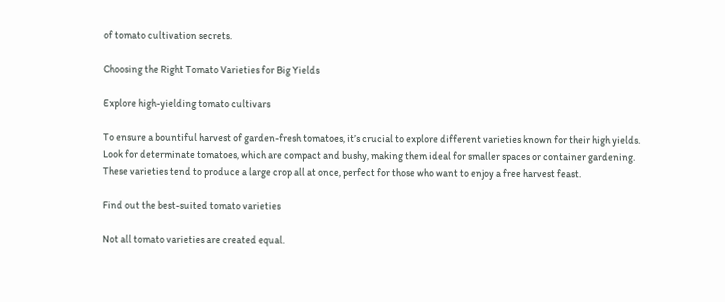of tomato cultivation secrets.

Choosing the Right Tomato Varieties for Big Yields

Explore high-yielding tomato cultivars

To ensure a bountiful harvest of garden-fresh tomatoes, it’s crucial to explore different varieties known for their high yields. Look for determinate tomatoes, which are compact and bushy, making them ideal for smaller spaces or container gardening. These varieties tend to produce a large crop all at once, perfect for those who want to enjoy a free harvest feast.

Find out the best-suited tomato varieties

Not all tomato varieties are created equal.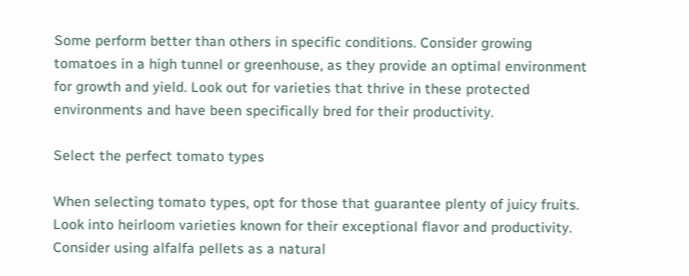Some perform better than others in specific conditions. Consider growing tomatoes in a high tunnel or greenhouse, as they provide an optimal environment for growth and yield. Look out for varieties that thrive in these protected environments and have been specifically bred for their productivity.

Select the perfect tomato types

When selecting tomato types, opt for those that guarantee plenty of juicy fruits. Look into heirloom varieties known for their exceptional flavor and productivity. Consider using alfalfa pellets as a natural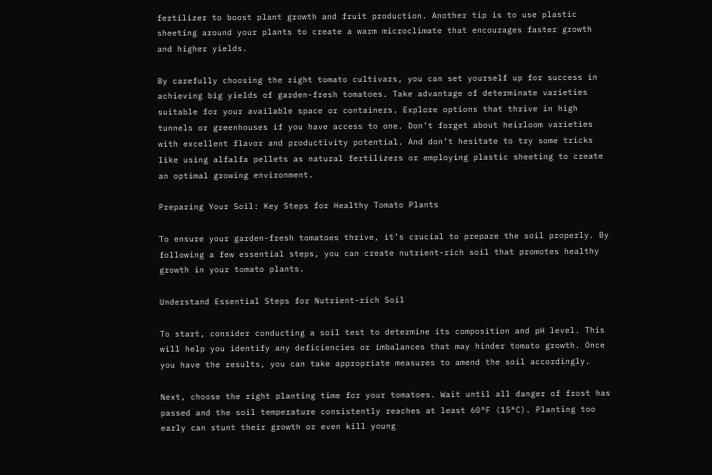fertilizer to boost plant growth and fruit production. Another tip is to use plastic sheeting around your plants to create a warm microclimate that encourages faster growth and higher yields.

By carefully choosing the right tomato cultivars, you can set yourself up for success in achieving big yields of garden-fresh tomatoes. Take advantage of determinate varieties suitable for your available space or containers. Explore options that thrive in high tunnels or greenhouses if you have access to one. Don’t forget about heirloom varieties with excellent flavor and productivity potential. And don’t hesitate to try some tricks like using alfalfa pellets as natural fertilizers or employing plastic sheeting to create an optimal growing environment.

Preparing Your Soil: Key Steps for Healthy Tomato Plants

To ensure your garden-fresh tomatoes thrive, it’s crucial to prepare the soil properly. By following a few essential steps, you can create nutrient-rich soil that promotes healthy growth in your tomato plants.

Understand Essential Steps for Nutrient-rich Soil

To start, consider conducting a soil test to determine its composition and pH level. This will help you identify any deficiencies or imbalances that may hinder tomato growth. Once you have the results, you can take appropriate measures to amend the soil accordingly.

Next, choose the right planting time for your tomatoes. Wait until all danger of frost has passed and the soil temperature consistently reaches at least 60°F (15°C). Planting too early can stunt their growth or even kill young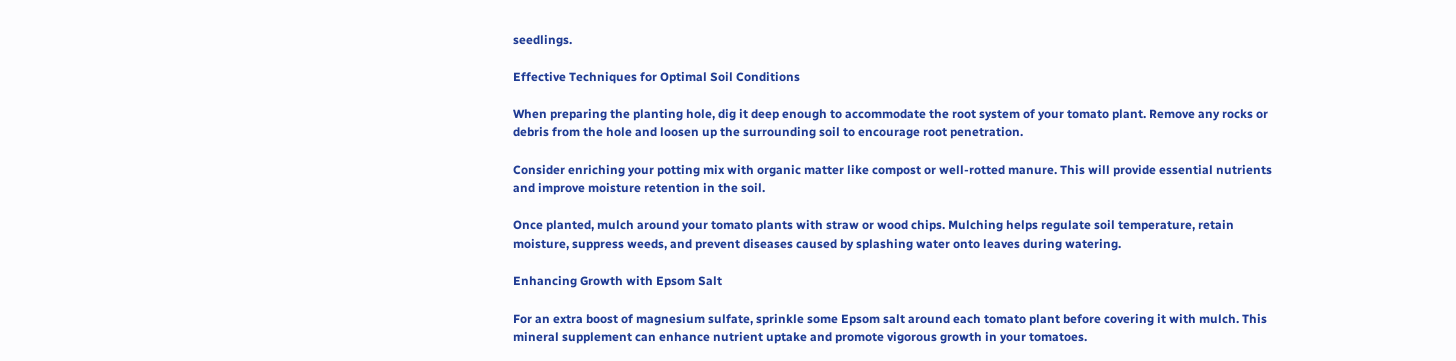seedlings.

Effective Techniques for Optimal Soil Conditions

When preparing the planting hole, dig it deep enough to accommodate the root system of your tomato plant. Remove any rocks or debris from the hole and loosen up the surrounding soil to encourage root penetration.

Consider enriching your potting mix with organic matter like compost or well-rotted manure. This will provide essential nutrients and improve moisture retention in the soil.

Once planted, mulch around your tomato plants with straw or wood chips. Mulching helps regulate soil temperature, retain moisture, suppress weeds, and prevent diseases caused by splashing water onto leaves during watering.

Enhancing Growth with Epsom Salt

For an extra boost of magnesium sulfate, sprinkle some Epsom salt around each tomato plant before covering it with mulch. This mineral supplement can enhance nutrient uptake and promote vigorous growth in your tomatoes.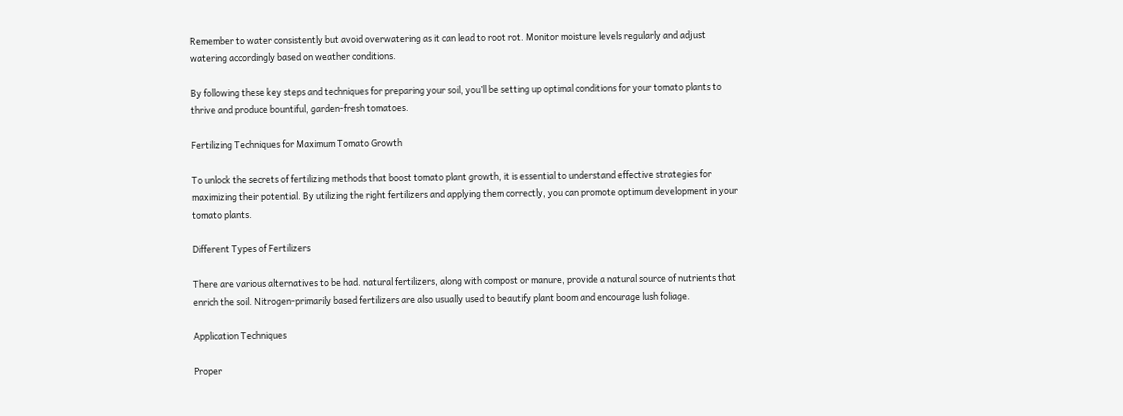Remember to water consistently but avoid overwatering as it can lead to root rot. Monitor moisture levels regularly and adjust watering accordingly based on weather conditions.

By following these key steps and techniques for preparing your soil, you’ll be setting up optimal conditions for your tomato plants to thrive and produce bountiful, garden-fresh tomatoes.

Fertilizing Techniques for Maximum Tomato Growth

To unlock the secrets of fertilizing methods that boost tomato plant growth, it is essential to understand effective strategies for maximizing their potential. By utilizing the right fertilizers and applying them correctly, you can promote optimum development in your tomato plants.

Different Types of Fertilizers

There are various alternatives to be had. natural fertilizers, along with compost or manure, provide a natural source of nutrients that enrich the soil. Nitrogen-primarily based fertilizers are also usually used to beautify plant boom and encourage lush foliage.

Application Techniques

Proper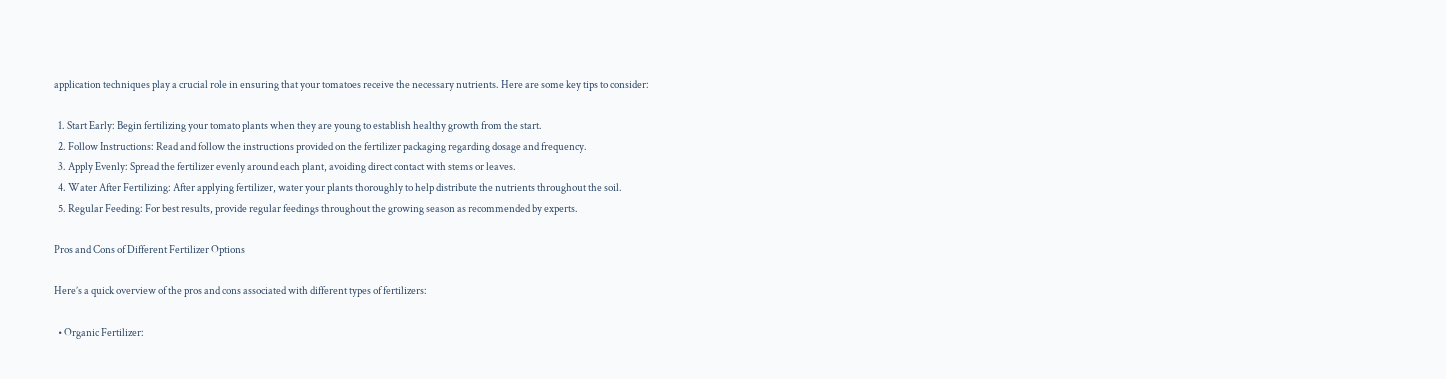application techniques play a crucial role in ensuring that your tomatoes receive the necessary nutrients. Here are some key tips to consider:

  1. Start Early: Begin fertilizing your tomato plants when they are young to establish healthy growth from the start.
  2. Follow Instructions: Read and follow the instructions provided on the fertilizer packaging regarding dosage and frequency.
  3. Apply Evenly: Spread the fertilizer evenly around each plant, avoiding direct contact with stems or leaves.
  4. Water After Fertilizing: After applying fertilizer, water your plants thoroughly to help distribute the nutrients throughout the soil.
  5. Regular Feeding: For best results, provide regular feedings throughout the growing season as recommended by experts.

Pros and Cons of Different Fertilizer Options

Here’s a quick overview of the pros and cons associated with different types of fertilizers:

  • Organic Fertilizer: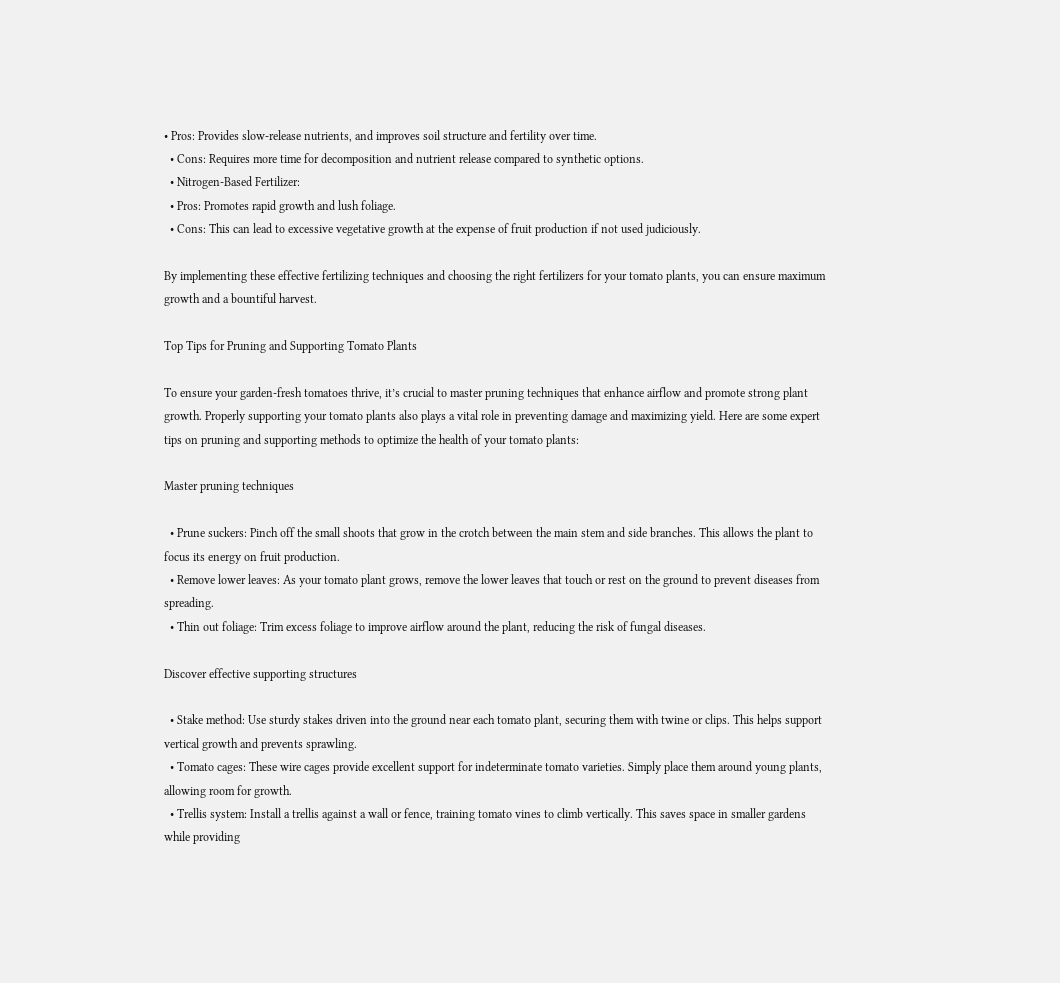• Pros: Provides slow-release nutrients, and improves soil structure and fertility over time.
  • Cons: Requires more time for decomposition and nutrient release compared to synthetic options.
  • Nitrogen-Based Fertilizer:
  • Pros: Promotes rapid growth and lush foliage.
  • Cons: This can lead to excessive vegetative growth at the expense of fruit production if not used judiciously.

By implementing these effective fertilizing techniques and choosing the right fertilizers for your tomato plants, you can ensure maximum growth and a bountiful harvest.

Top Tips for Pruning and Supporting Tomato Plants

To ensure your garden-fresh tomatoes thrive, it’s crucial to master pruning techniques that enhance airflow and promote strong plant growth. Properly supporting your tomato plants also plays a vital role in preventing damage and maximizing yield. Here are some expert tips on pruning and supporting methods to optimize the health of your tomato plants:

Master pruning techniques

  • Prune suckers: Pinch off the small shoots that grow in the crotch between the main stem and side branches. This allows the plant to focus its energy on fruit production.
  • Remove lower leaves: As your tomato plant grows, remove the lower leaves that touch or rest on the ground to prevent diseases from spreading.
  • Thin out foliage: Trim excess foliage to improve airflow around the plant, reducing the risk of fungal diseases.

Discover effective supporting structures

  • Stake method: Use sturdy stakes driven into the ground near each tomato plant, securing them with twine or clips. This helps support vertical growth and prevents sprawling.
  • Tomato cages: These wire cages provide excellent support for indeterminate tomato varieties. Simply place them around young plants, allowing room for growth.
  • Trellis system: Install a trellis against a wall or fence, training tomato vines to climb vertically. This saves space in smaller gardens while providing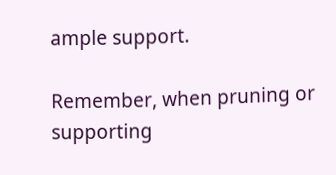ample support.

Remember, when pruning or supporting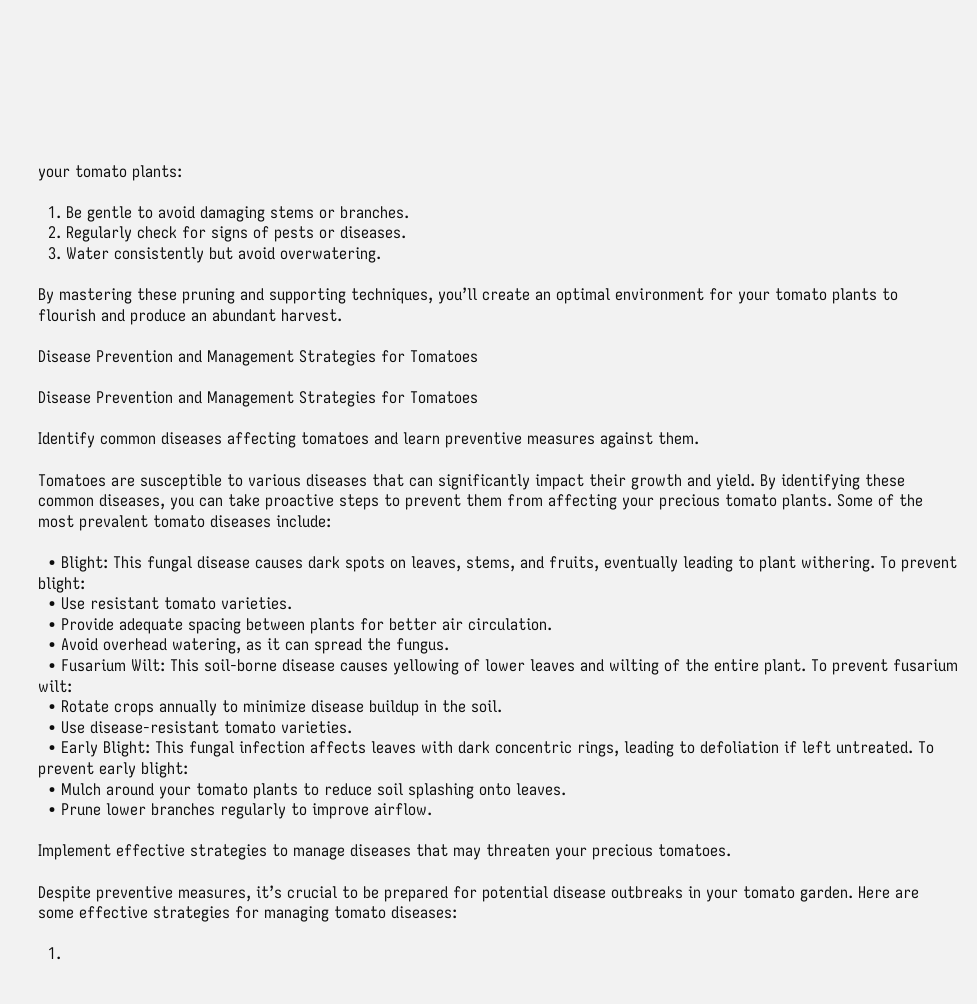your tomato plants:

  1. Be gentle to avoid damaging stems or branches.
  2. Regularly check for signs of pests or diseases.
  3. Water consistently but avoid overwatering.

By mastering these pruning and supporting techniques, you’ll create an optimal environment for your tomato plants to flourish and produce an abundant harvest.

Disease Prevention and Management Strategies for Tomatoes

Disease Prevention and Management Strategies for Tomatoes

Identify common diseases affecting tomatoes and learn preventive measures against them.

Tomatoes are susceptible to various diseases that can significantly impact their growth and yield. By identifying these common diseases, you can take proactive steps to prevent them from affecting your precious tomato plants. Some of the most prevalent tomato diseases include:

  • Blight: This fungal disease causes dark spots on leaves, stems, and fruits, eventually leading to plant withering. To prevent blight:
  • Use resistant tomato varieties.
  • Provide adequate spacing between plants for better air circulation.
  • Avoid overhead watering, as it can spread the fungus.
  • Fusarium Wilt: This soil-borne disease causes yellowing of lower leaves and wilting of the entire plant. To prevent fusarium wilt:
  • Rotate crops annually to minimize disease buildup in the soil.
  • Use disease-resistant tomato varieties.
  • Early Blight: This fungal infection affects leaves with dark concentric rings, leading to defoliation if left untreated. To prevent early blight:
  • Mulch around your tomato plants to reduce soil splashing onto leaves.
  • Prune lower branches regularly to improve airflow.

Implement effective strategies to manage diseases that may threaten your precious tomatoes.

Despite preventive measures, it’s crucial to be prepared for potential disease outbreaks in your tomato garden. Here are some effective strategies for managing tomato diseases:

  1.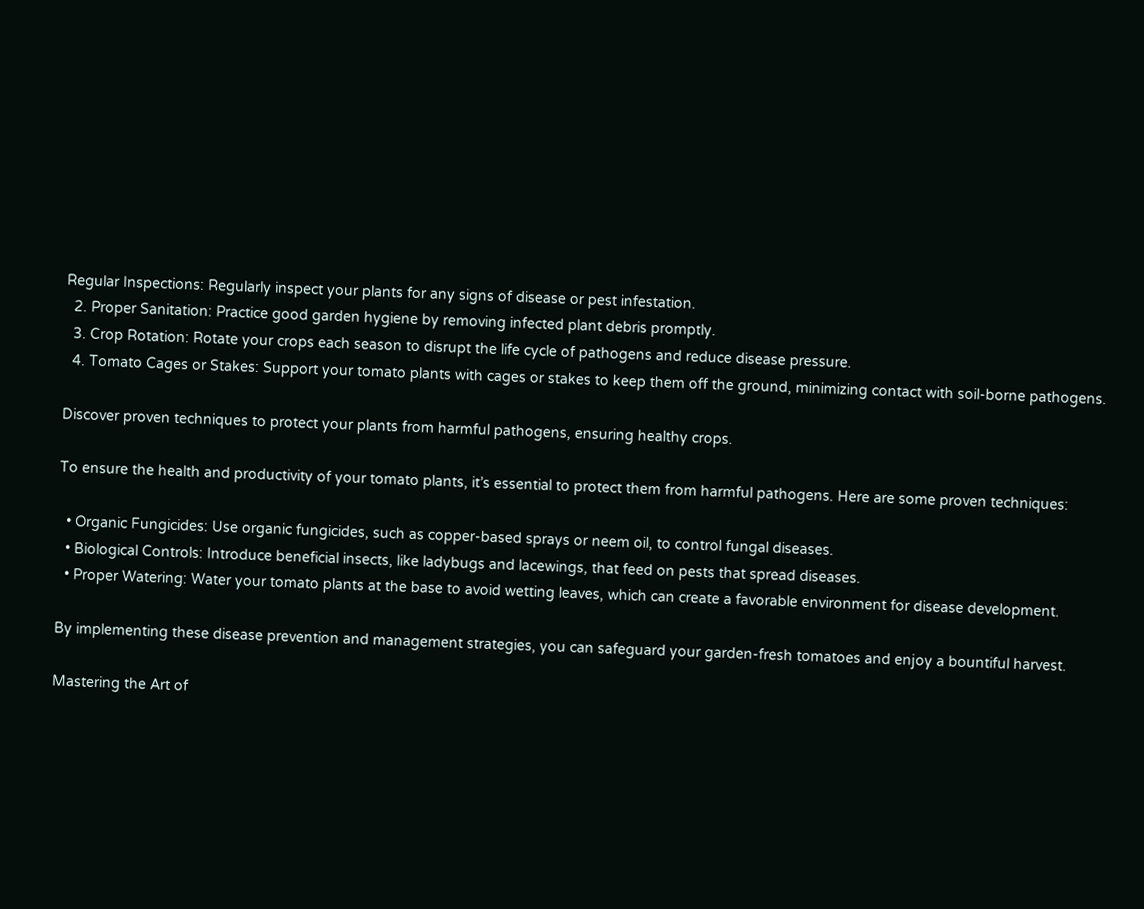Regular Inspections: Regularly inspect your plants for any signs of disease or pest infestation.
  2. Proper Sanitation: Practice good garden hygiene by removing infected plant debris promptly.
  3. Crop Rotation: Rotate your crops each season to disrupt the life cycle of pathogens and reduce disease pressure.
  4. Tomato Cages or Stakes: Support your tomato plants with cages or stakes to keep them off the ground, minimizing contact with soil-borne pathogens.

Discover proven techniques to protect your plants from harmful pathogens, ensuring healthy crops.

To ensure the health and productivity of your tomato plants, it’s essential to protect them from harmful pathogens. Here are some proven techniques:

  • Organic Fungicides: Use organic fungicides, such as copper-based sprays or neem oil, to control fungal diseases.
  • Biological Controls: Introduce beneficial insects, like ladybugs and lacewings, that feed on pests that spread diseases.
  • Proper Watering: Water your tomato plants at the base to avoid wetting leaves, which can create a favorable environment for disease development.

By implementing these disease prevention and management strategies, you can safeguard your garden-fresh tomatoes and enjoy a bountiful harvest.

Mastering the Art of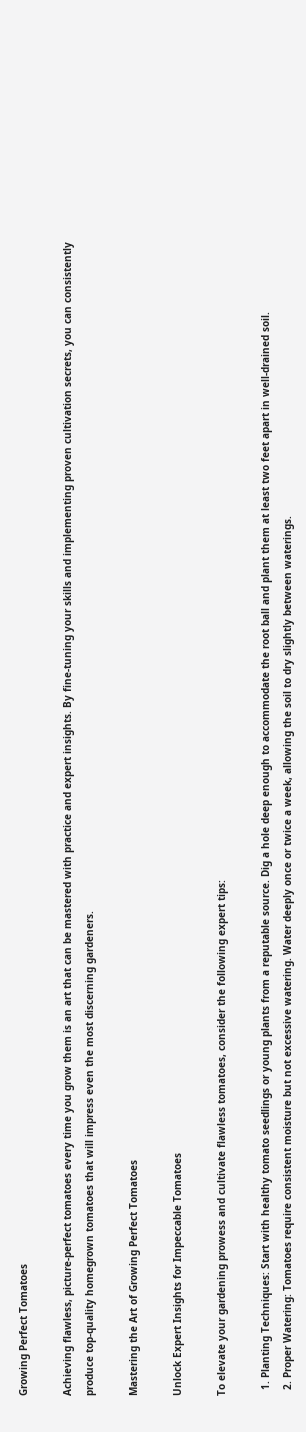Growing Perfect Tomatoes

Achieving flawless, picture-perfect tomatoes every time you grow them is an art that can be mastered with practice and expert insights. By fine-tuning your skills and implementing proven cultivation secrets, you can consistently produce top-quality homegrown tomatoes that will impress even the most discerning gardeners.

Mastering the Art of Growing Perfect Tomatoes

Unlock Expert Insights for Impeccable Tomatoes

To elevate your gardening prowess and cultivate flawless tomatoes, consider the following expert tips:

  1. Planting Techniques: Start with healthy tomato seedlings or young plants from a reputable source. Dig a hole deep enough to accommodate the root ball and plant them at least two feet apart in well-drained soil.
  2. Proper Watering: Tomatoes require consistent moisture but not excessive watering. Water deeply once or twice a week, allowing the soil to dry slightly between waterings.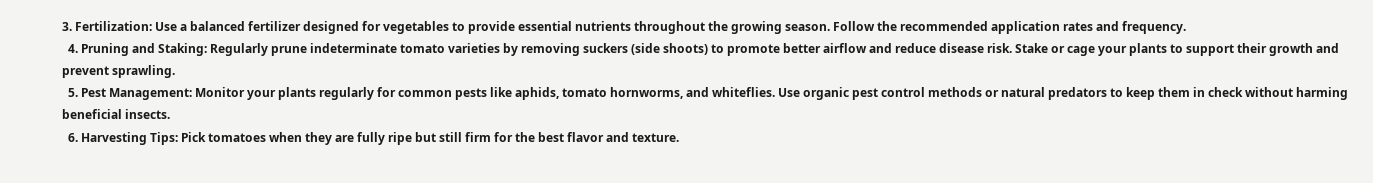3. Fertilization: Use a balanced fertilizer designed for vegetables to provide essential nutrients throughout the growing season. Follow the recommended application rates and frequency.
  4. Pruning and Staking: Regularly prune indeterminate tomato varieties by removing suckers (side shoots) to promote better airflow and reduce disease risk. Stake or cage your plants to support their growth and prevent sprawling.
  5. Pest Management: Monitor your plants regularly for common pests like aphids, tomato hornworms, and whiteflies. Use organic pest control methods or natural predators to keep them in check without harming beneficial insects.
  6. Harvesting Tips: Pick tomatoes when they are fully ripe but still firm for the best flavor and texture.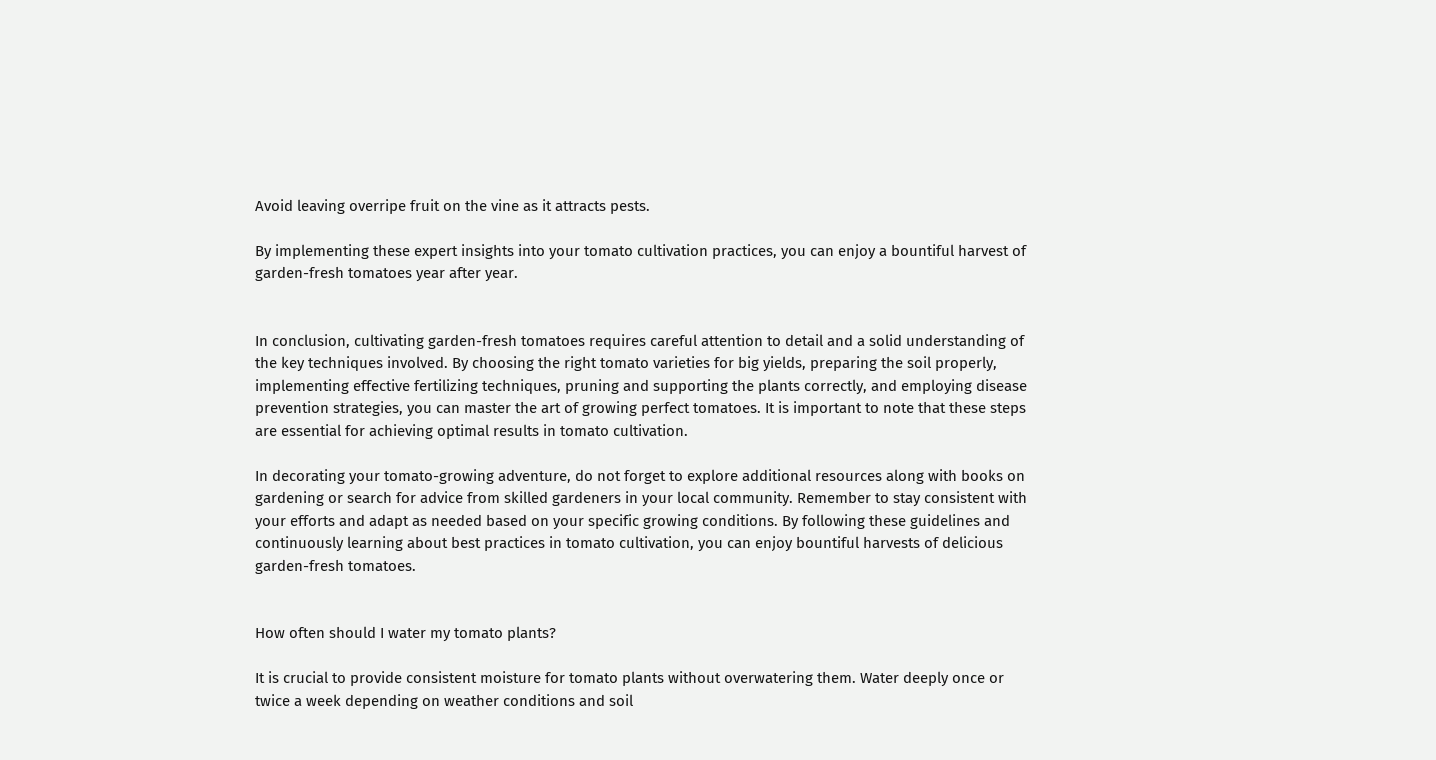Avoid leaving overripe fruit on the vine as it attracts pests.

By implementing these expert insights into your tomato cultivation practices, you can enjoy a bountiful harvest of garden-fresh tomatoes year after year.


In conclusion, cultivating garden-fresh tomatoes requires careful attention to detail and a solid understanding of the key techniques involved. By choosing the right tomato varieties for big yields, preparing the soil properly, implementing effective fertilizing techniques, pruning and supporting the plants correctly, and employing disease prevention strategies, you can master the art of growing perfect tomatoes. It is important to note that these steps are essential for achieving optimal results in tomato cultivation.

In decorating your tomato-growing adventure, do not forget to explore additional resources along with books on gardening or search for advice from skilled gardeners in your local community. Remember to stay consistent with your efforts and adapt as needed based on your specific growing conditions. By following these guidelines and continuously learning about best practices in tomato cultivation, you can enjoy bountiful harvests of delicious garden-fresh tomatoes.


How often should I water my tomato plants?

It is crucial to provide consistent moisture for tomato plants without overwatering them. Water deeply once or twice a week depending on weather conditions and soil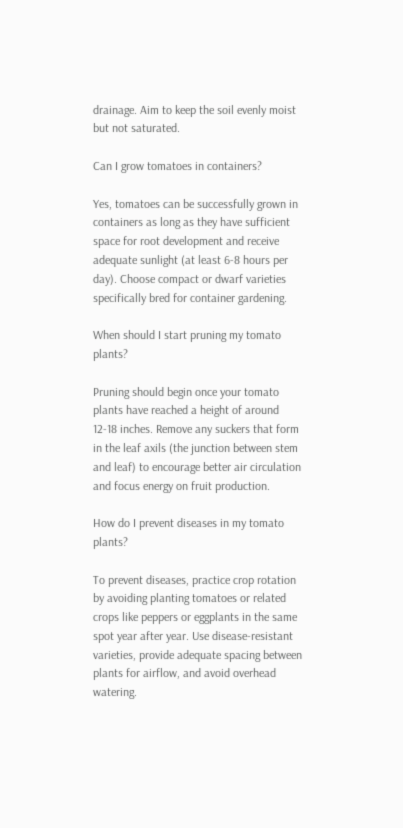drainage. Aim to keep the soil evenly moist but not saturated.

Can I grow tomatoes in containers?

Yes, tomatoes can be successfully grown in containers as long as they have sufficient space for root development and receive adequate sunlight (at least 6-8 hours per day). Choose compact or dwarf varieties specifically bred for container gardening.

When should I start pruning my tomato plants?

Pruning should begin once your tomato plants have reached a height of around 12-18 inches. Remove any suckers that form in the leaf axils (the junction between stem and leaf) to encourage better air circulation and focus energy on fruit production.

How do I prevent diseases in my tomato plants?

To prevent diseases, practice crop rotation by avoiding planting tomatoes or related crops like peppers or eggplants in the same spot year after year. Use disease-resistant varieties, provide adequate spacing between plants for airflow, and avoid overhead watering.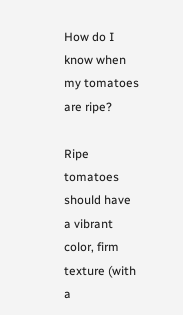How do I know when my tomatoes are ripe?

Ripe tomatoes should have a vibrant color, firm texture (with a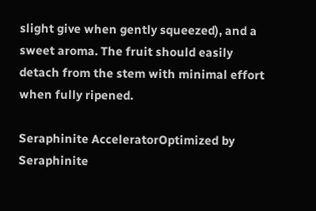slight give when gently squeezed), and a sweet aroma. The fruit should easily detach from the stem with minimal effort when fully ripened.

Seraphinite AcceleratorOptimized by Seraphinite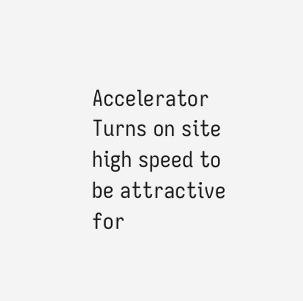Accelerator
Turns on site high speed to be attractive for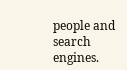people and search engines.